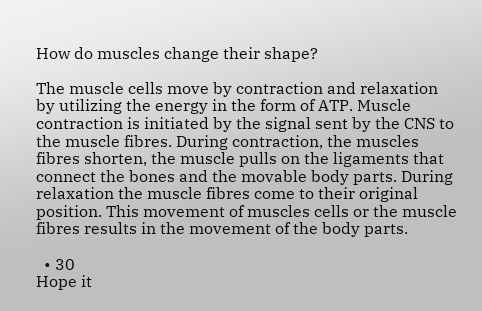How do muscles change their shape?

The muscle cells move by contraction and relaxation by utilizing the energy in the form of ATP. Muscle contraction is initiated by the signal sent by the CNS to the muscle fibres. During contraction, the muscles fibres shorten, the muscle pulls on the ligaments that connect the bones and the movable body parts. During relaxation the muscle fibres come to their original position. This movement of muscles cells or the muscle fibres results in the movement of the body parts.

  • 30
Hope it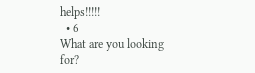helps!!!!!
  • 6
What are you looking for?